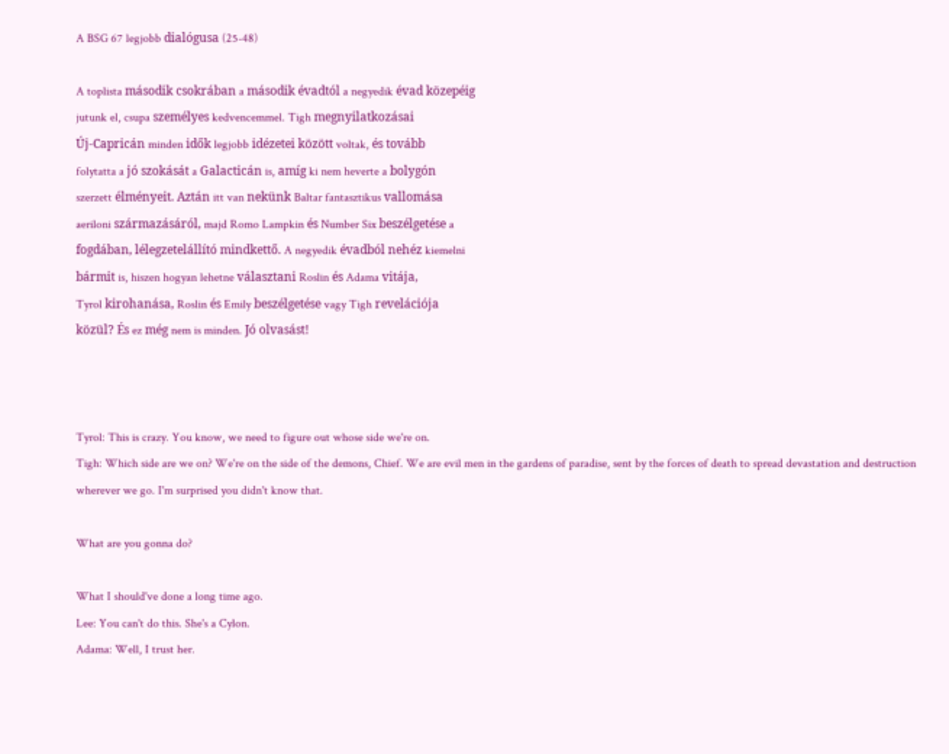A BSG 67 legjobb dialógusa (25-48)

A toplista második csokrában a második évadtól a negyedik évad közepéig
jutunk el, csupa személyes kedvencemmel. Tigh megnyilatkozásai
Új-Capricán minden idők legjobb idézetei között voltak, és tovább
folytatta a jó szokását a Galacticán is, amíg ki nem heverte a bolygón
szerzett élményeit. Aztán itt van nekünk Baltar fantasztikus vallomása
aeriloni származásáról, majd Romo Lampkin és Number Six beszélgetése a
fogdában, lélegzetelállító mindkettő. A negyedik évadból nehéz kiemelni
bármit is, hiszen hogyan lehetne választani Roslin és Adama vitája,
Tyrol kirohanása, Roslin és Emily beszélgetése vagy Tigh revelációja
közül? És ez még nem is minden. Jó olvasást!



Tyrol: This is crazy. You know, we need to figure out whose side we're on.
Tigh: Which side are we on? We're on the side of the demons, Chief. We are evil men in the gardens of paradise, sent by the forces of death to spread devastation and destruction wherever we go. I'm surprised you didn't know that.

What are you gonna do?

What I should've done a long time ago.
Lee: You can't do this. She's a Cylon.
Adama: Well, I trust her.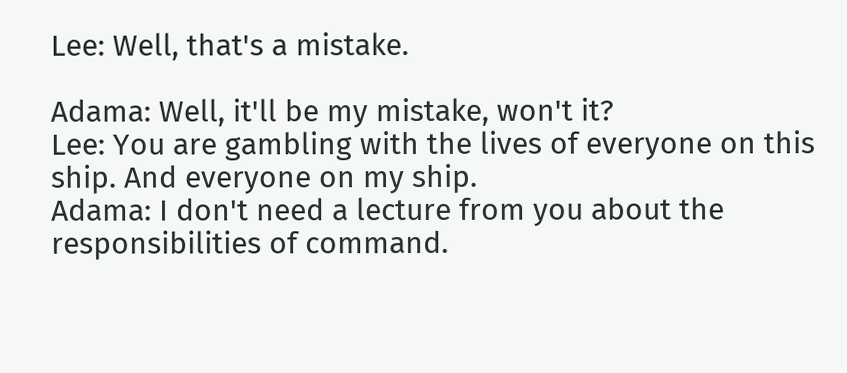Lee: Well, that's a mistake.

Adama: Well, it'll be my mistake, won't it?
Lee: You are gambling with the lives of everyone on this ship. And everyone on my ship.
Adama: I don't need a lecture from you about the responsibilities of command.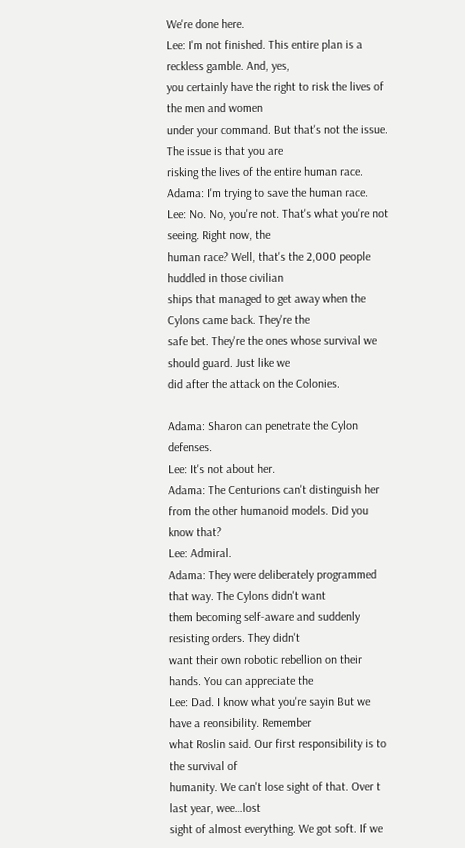We're done here.
Lee: I'm not finished. This entire plan is a reckless gamble. And, yes,
you certainly have the right to risk the lives of the men and women
under your command. But that's not the issue. The issue is that you are
risking the lives of the entire human race.
Adama: I'm trying to save the human race.
Lee: No. No, you're not. That's what you're not seeing. Right now, the
human race? Well, that's the 2,000 people huddled in those civilian
ships that managed to get away when the Cylons came back. They're the
safe bet. They're the ones whose survival we should guard. Just like we
did after the attack on the Colonies.

Adama: Sharon can penetrate the Cylon defenses.
Lee: It's not about her.
Adama: The Centurions can't distinguish her from the other humanoid models. Did you know that?
Lee: Admiral.
Adama: They were deliberately programmed that way. The Cylons didn't want
them becoming self-aware and suddenly resisting orders. They didn't
want their own robotic rebellion on their hands. You can appreciate the
Lee: Dad. I know what you're sayin But we have a reonsibility. Remember
what Roslin said. Our first responsibility is to the survival of
humanity. We can't lose sight of that. Over t last year, wee…lost
sight of almost everything. We got soft. If we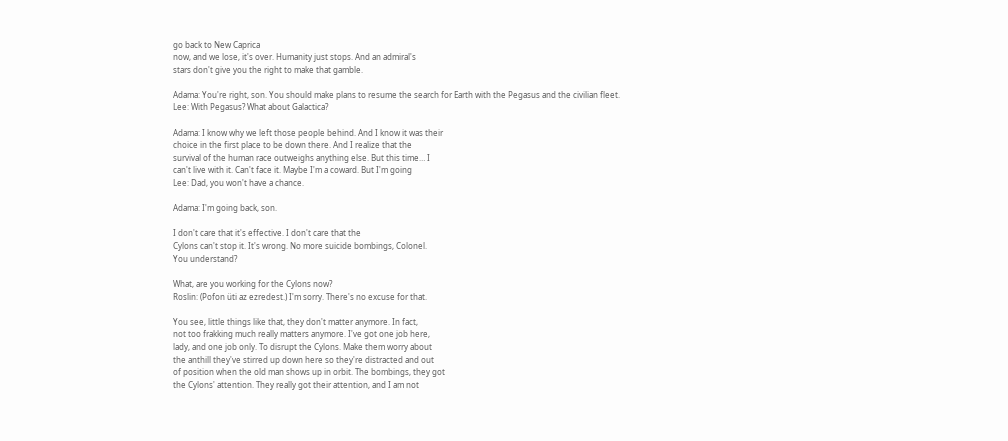go back to New Caprica
now, and we lose, it's over. Humanity just stops. And an admiral's
stars don't give you the right to make that gamble.

Adama: You're right, son. You should make plans to resume the search for Earth with the Pegasus and the civilian fleet.
Lee: With Pegasus? What about Galactica?

Adama: I know why we left those people behind. And I know it was their
choice in the first place to be down there. And I realize that the
survival of the human race outweighs anything else. But this time… I
can't live with it. Can't face it. Maybe I'm a coward. But I'm going
Lee: Dad, you won't have a chance.

Adama: I'm going back, son.

I don't care that it's effective. I don't care that the
Cylons can't stop it. It's wrong. No more suicide bombings, Colonel.
You understand?

What, are you working for the Cylons now?
Roslin: (Pofon üti az ezredest.) I'm sorry. There's no excuse for that.

You see, little things like that, they don't matter anymore. In fact,
not too frakking much really matters anymore. I've got one job here,
lady, and one job only. To disrupt the Cylons. Make them worry about
the anthill they've stirred up down here so they're distracted and out
of position when the old man shows up in orbit. The bombings, they got
the Cylons' attention. They really got their attention, and I am not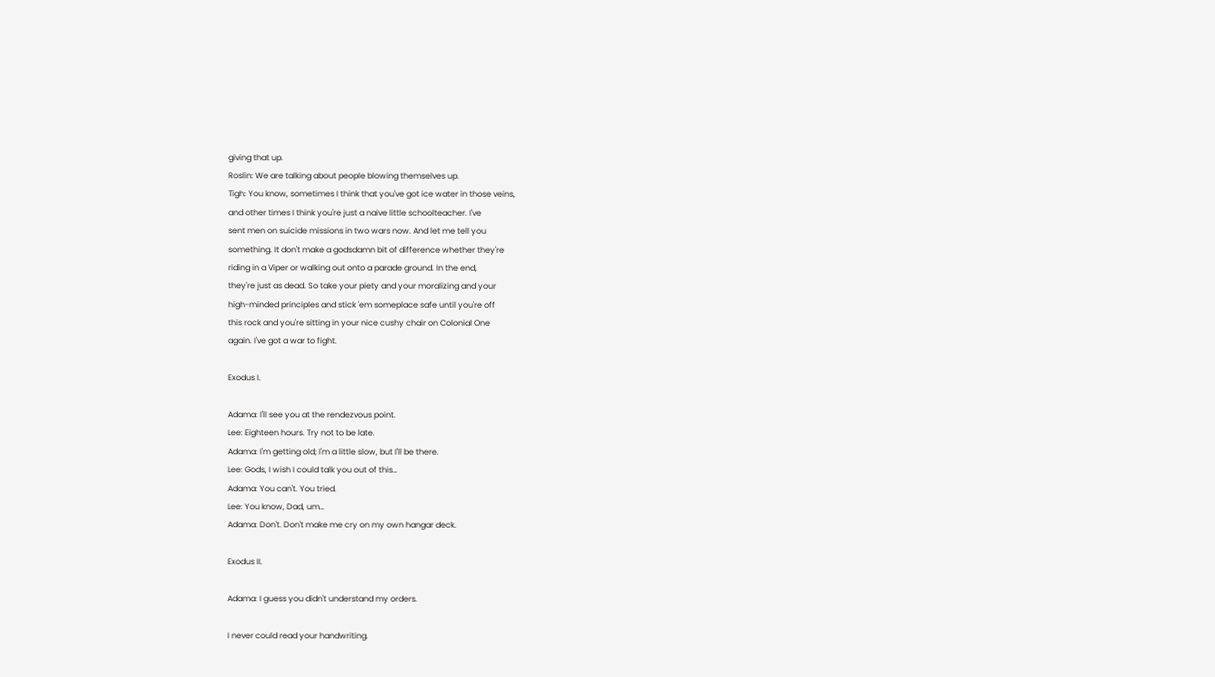giving that up.
Roslin: We are talking about people blowing themselves up.
Tigh: You know, sometimes I think that you've got ice water in those veins,
and other times I think you're just a naive little schoolteacher. I've
sent men on suicide missions in two wars now. And let me tell you
something. It don't make a godsdamn bit of difference whether they're
riding in a Viper or walking out onto a parade ground. In the end,
they're just as dead. So take your piety and your moralizing and your
high-minded principles and stick 'em someplace safe until you're off
this rock and you're sitting in your nice cushy chair on Colonial One
again. I've got a war to fight.

Exodus I.

Adama: I'll see you at the rendezvous point.
Lee: Eighteen hours. Try not to be late.
Adama: I'm getting old; I'm a little slow, but I'll be there.
Lee: Gods, I wish I could talk you out of this…
Adama: You can't. You tried.
Lee: You know, Dad, um…
Adama: Don't. Don't make me cry on my own hangar deck.

Exodus II.

Adama: I guess you didn't understand my orders.

I never could read your handwriting.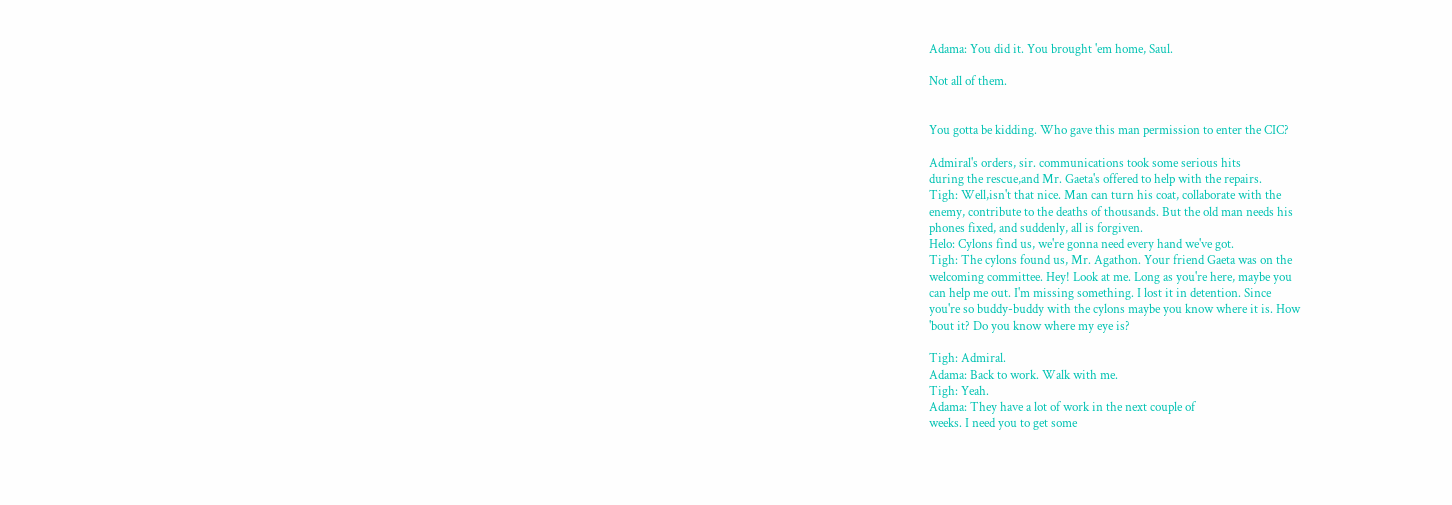Adama: You did it. You brought 'em home, Saul.

Not all of them.


You gotta be kidding. Who gave this man permission to enter the CIC?

Admiral's orders, sir. communications took some serious hits
during the rescue,and Mr. Gaeta's offered to help with the repairs.
Tigh: Well,isn't that nice. Man can turn his coat, collaborate with the
enemy, contribute to the deaths of thousands. But the old man needs his
phones fixed, and suddenly, all is forgiven.
Helo: Cylons find us, we're gonna need every hand we've got.
Tigh: The cylons found us, Mr. Agathon. Your friend Gaeta was on the
welcoming committee. Hey! Look at me. Long as you're here, maybe you
can help me out. I'm missing something. I lost it in detention. Since
you're so buddy-buddy with the cylons maybe you know where it is. How
'bout it? Do you know where my eye is?

Tigh: Admiral.
Adama: Back to work. Walk with me.
Tigh: Yeah.
Adama: They have a lot of work in the next couple of
weeks. I need you to get some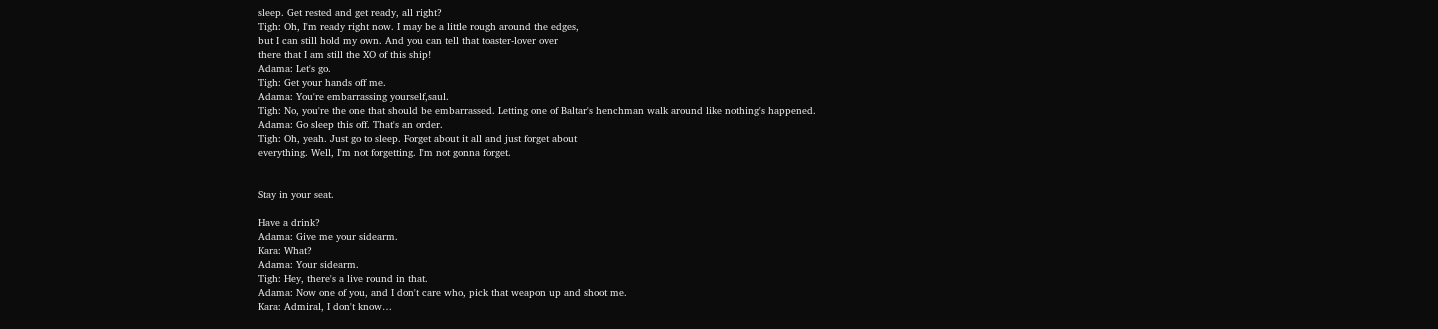sleep. Get rested and get ready, all right?
Tigh: Oh, I'm ready right now. I may be a little rough around the edges,
but I can still hold my own. And you can tell that toaster-lover over
there that I am still the XO of this ship!
Adama: Let's go.
Tigh: Get your hands off me.
Adama: You're embarrassing yourself,saul.
Tigh: No, you're the one that should be embarrassed. Letting one of Baltar's henchman walk around like nothing's happened.
Adama: Go sleep this off. That's an order.
Tigh: Oh, yeah. Just go to sleep. Forget about it all and just forget about
everything. Well, I'm not forgetting. I'm not gonna forget.


Stay in your seat.

Have a drink?
Adama: Give me your sidearm.
Kara: What?
Adama: Your sidearm.
Tigh: Hey, there's a live round in that.
Adama: Now one of you, and I don't care who, pick that weapon up and shoot me.
Kara: Admiral, I don't know…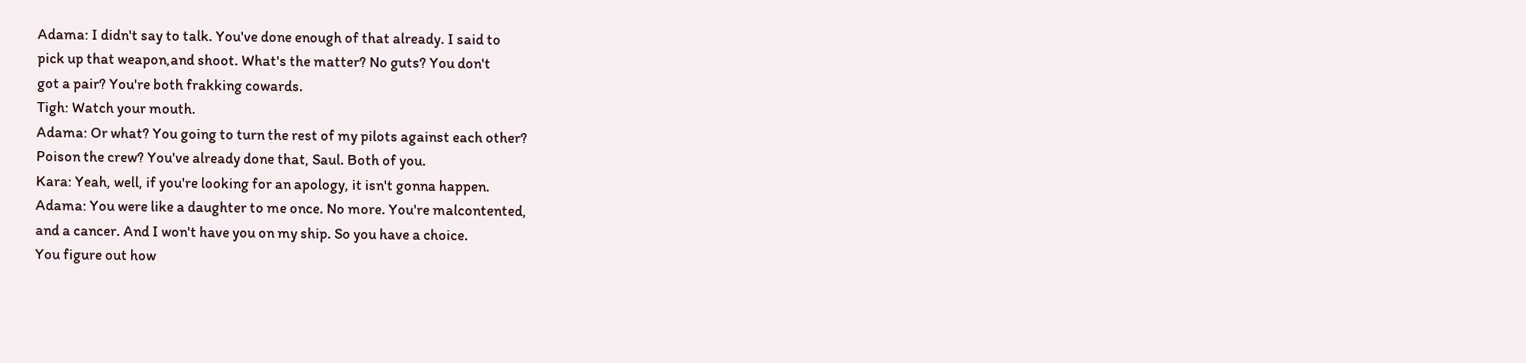Adama: I didn't say to talk. You've done enough of that already. I said to
pick up that weapon,and shoot. What's the matter? No guts? You don't
got a pair? You're both frakking cowards.
Tigh: Watch your mouth.
Adama: Or what? You going to turn the rest of my pilots against each other?
Poison the crew? You've already done that, Saul. Both of you.
Kara: Yeah, well, if you're looking for an apology, it isn't gonna happen.
Adama: You were like a daughter to me once. No more. You're malcontented,
and a cancer. And I won't have you on my ship. So you have a choice.
You figure out how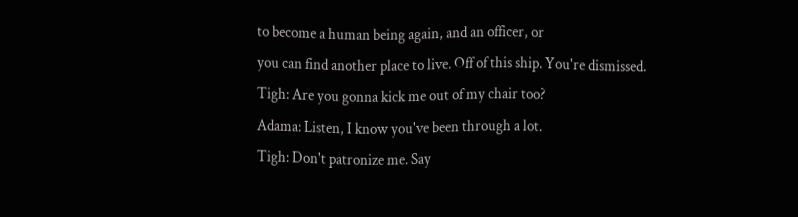to become a human being again, and an officer, or
you can find another place to live. Off of this ship. You're dismissed.
Tigh: Are you gonna kick me out of my chair too?
Adama: Listen, I know you've been through a lot.
Tigh: Don't patronize me. Say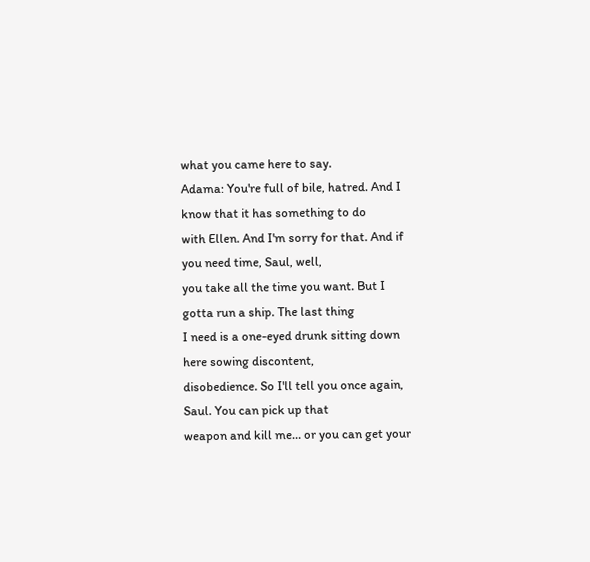what you came here to say.
Adama: You're full of bile, hatred. And I know that it has something to do
with Ellen. And I'm sorry for that. And if you need time, Saul, well,
you take all the time you want. But I gotta run a ship. The last thing
I need is a one-eyed drunk sitting down here sowing discontent,
disobedience. So I'll tell you once again, Saul. You can pick up that
weapon and kill me… or you can get your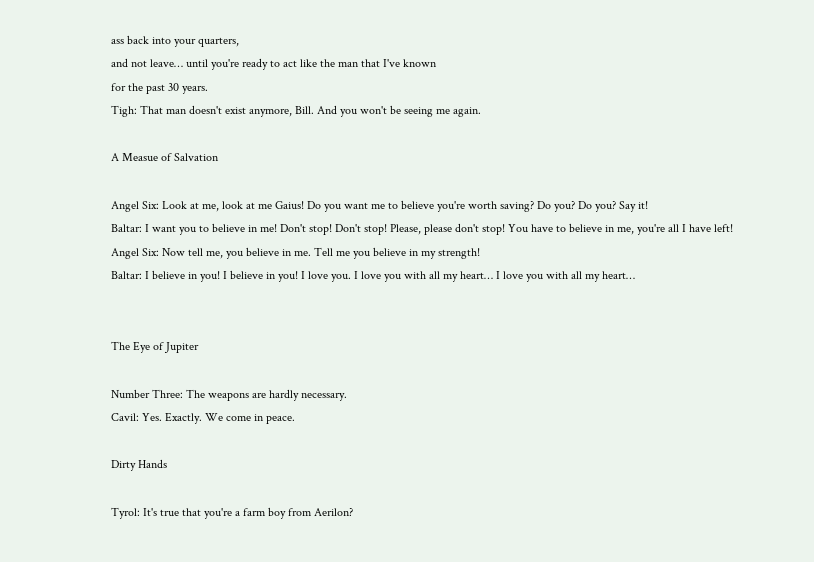ass back into your quarters,
and not leave… until you're ready to act like the man that I've known
for the past 30 years.
Tigh: That man doesn't exist anymore, Bill. And you won't be seeing me again.

A Measue of Salvation

Angel Six: Look at me, look at me Gaius! Do you want me to believe you're worth saving? Do you? Do you? Say it!
Baltar: I want you to believe in me! Don't stop! Don't stop! Please, please don't stop! You have to believe in me, you're all I have left!
Angel Six: Now tell me, you believe in me. Tell me you believe in my strength!
Baltar: I believe in you! I believe in you! I love you. I love you with all my heart… I love you with all my heart…


The Eye of Jupiter

Number Three: The weapons are hardly necessary.
Cavil: Yes. Exactly. We come in peace.

Dirty Hands

Tyrol: It's true that you're a farm boy from Aerilon?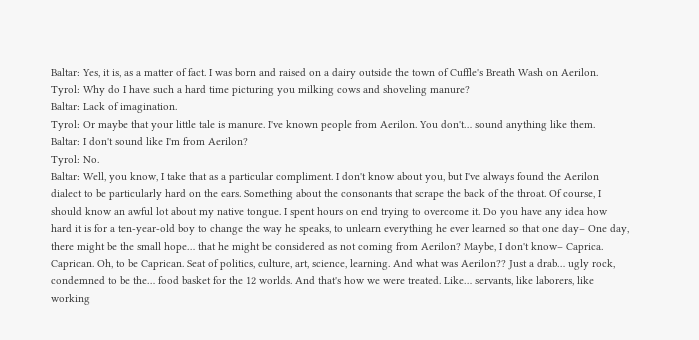Baltar: Yes, it is, as a matter of fact. I was born and raised on a dairy outside the town of Cuffle's Breath Wash on Aerilon.
Tyrol: Why do I have such a hard time picturing you milking cows and shoveling manure?
Baltar: Lack of imagination.
Tyrol: Or maybe that your little tale is manure. I've known people from Aerilon. You don't… sound anything like them.
Baltar: I don't sound like I'm from Aerilon?
Tyrol: No.
Baltar: Well, you know, I take that as a particular compliment. I don't know about you, but I've always found the Aerilon dialect to be particularly hard on the ears. Something about the consonants that scrape the back of the throat. Of course, I should know an awful lot about my native tongue. I spent hours on end trying to overcome it. Do you have any idea how hard it is for a ten-year-old boy to change the way he speaks, to unlearn everything he ever learned so that one day– One day, there might be the small hope… that he might be considered as not coming from Aerilon? Maybe, I don't know– Caprica. Caprican. Oh, to be Caprican. Seat of politics, culture, art, science, learning. And what was Aerilon?? Just a drab… ugly rock, condemned to be the… food basket for the 12 worlds. And that's how we were treated. Like… servants, like laborers, like working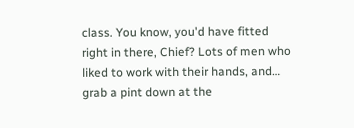class. You know, you'd have fitted right in there, Chief? Lots of men who liked to work with their hands, and… grab a pint down at the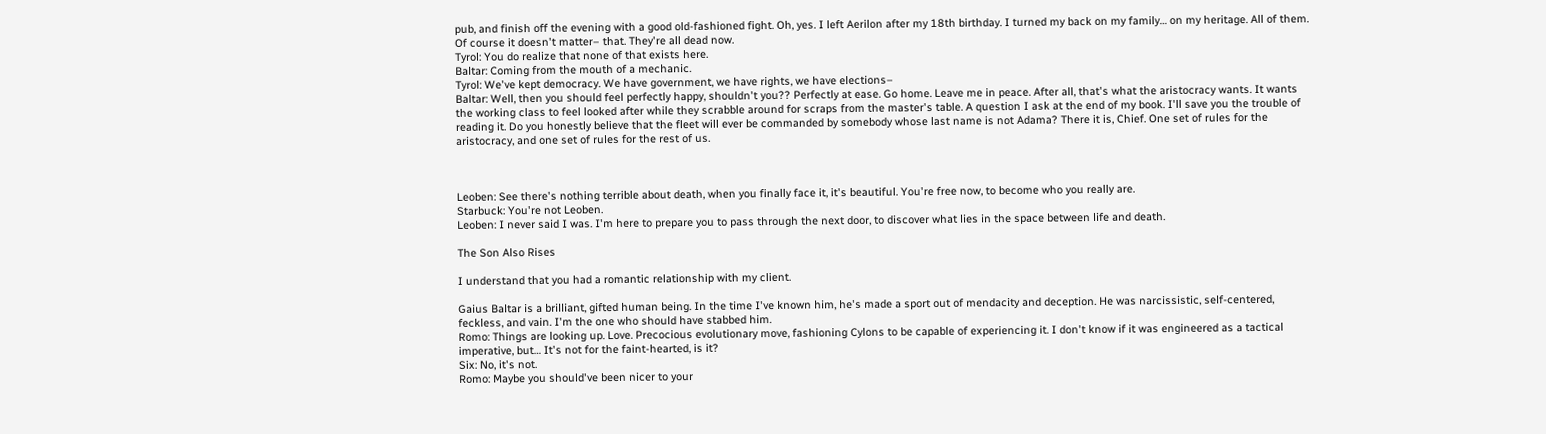pub, and finish off the evening with a good old-fashioned fight. Oh, yes. I left Aerilon after my 18th birthday. I turned my back on my family… on my heritage. All of them. Of course it doesn't matter– that. They're all dead now.
Tyrol: You do realize that none of that exists here.
Baltar: Coming from the mouth of a mechanic.
Tyrol: We've kept democracy. We have government, we have rights, we have elections–
Baltar: Well, then you should feel perfectly happy, shouldn't you?? Perfectly at ease. Go home. Leave me in peace. After all, that's what the aristocracy wants. It wants the working class to feel looked after while they scrabble around for scraps from the master's table. A question I ask at the end of my book. I'll save you the trouble of reading it. Do you honestly believe that the fleet will ever be commanded by somebody whose last name is not Adama? There it is, Chief. One set of rules for the aristocracy, and one set of rules for the rest of us.



Leoben: See there's nothing terrible about death, when you finally face it, it's beautiful. You're free now, to become who you really are.
Starbuck: You're not Leoben.
Leoben: I never said I was. I'm here to prepare you to pass through the next door, to discover what lies in the space between life and death.

The Son Also Rises

I understand that you had a romantic relationship with my client.

Gaius Baltar is a brilliant, gifted human being. In the time I've known him, he's made a sport out of mendacity and deception. He was narcissistic, self-centered, feckless, and vain. I'm the one who should have stabbed him.
Romo: Things are looking up. Love. Precocious evolutionary move, fashioning Cylons to be capable of experiencing it. I don't know if it was engineered as a tactical imperative, but… It's not for the faint-hearted, is it?
Six: No, it's not.
Romo: Maybe you should've been nicer to your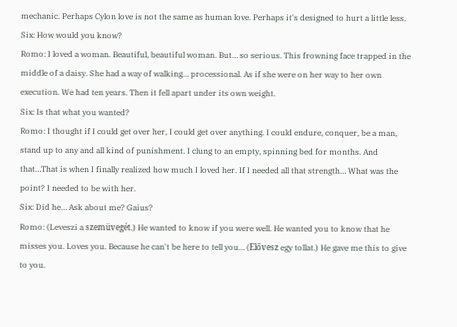mechanic. Perhaps Cylon love is not the same as human love. Perhaps it's designed to hurt a little less.
Six: How would you know?
Romo: I loved a woman. Beautiful, beautiful woman. But… so serious. This frowning face trapped in the middle of a daisy. She had a way of walking… processional. As if she were on her way to her own execution. We had ten years. Then it fell apart under its own weight.
Six: Is that what you wanted?
Romo: I thought if I could get over her, I could get over anything. I could endure, conquer, be a man, stand up to any and all kind of punishment. I clung to an empty, spinning bed for months. And that…That is when I finally realized how much I loved her. If I needed all that strength… What was the point? I needed to be with her.
Six: Did he… Ask about me? Gaius?
Romo: (Leveszi a szemüvegét.) He wanted to know if you were well. He wanted you to know that he misses you. Loves you. Because he can't be here to tell you… (Elővesz egy tollat.) He gave me this to give to you.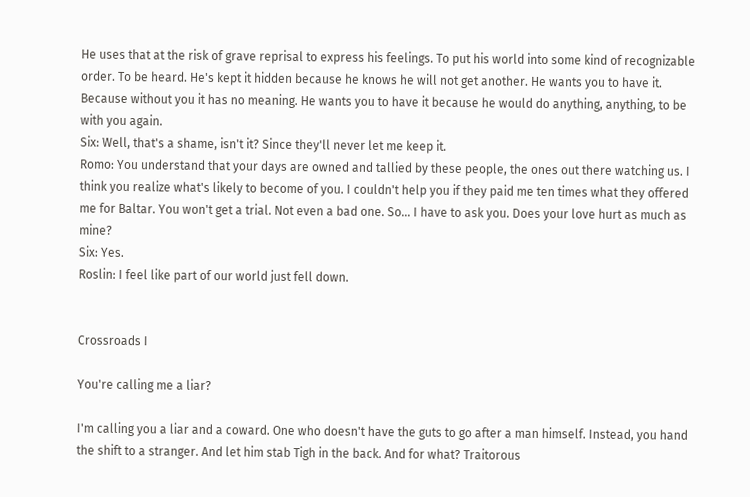He uses that at the risk of grave reprisal to express his feelings. To put his world into some kind of recognizable order. To be heard. He's kept it hidden because he knows he will not get another. He wants you to have it. Because without you it has no meaning. He wants you to have it because he would do anything, anything, to be with you again.
Six: Well, that's a shame, isn't it? Since they'll never let me keep it.
Romo: You understand that your days are owned and tallied by these people, the ones out there watching us. I think you realize what's likely to become of you. I couldn't help you if they paid me ten times what they offered me for Baltar. You won't get a trial. Not even a bad one. So… I have to ask you. Does your love hurt as much as mine?
Six: Yes.
Roslin: I feel like part of our world just fell down.


Crossroads I

You're calling me a liar?

I'm calling you a liar and a coward. One who doesn't have the guts to go after a man himself. Instead, you hand the shift to a stranger. And let him stab Tigh in the back. And for what? Traitorous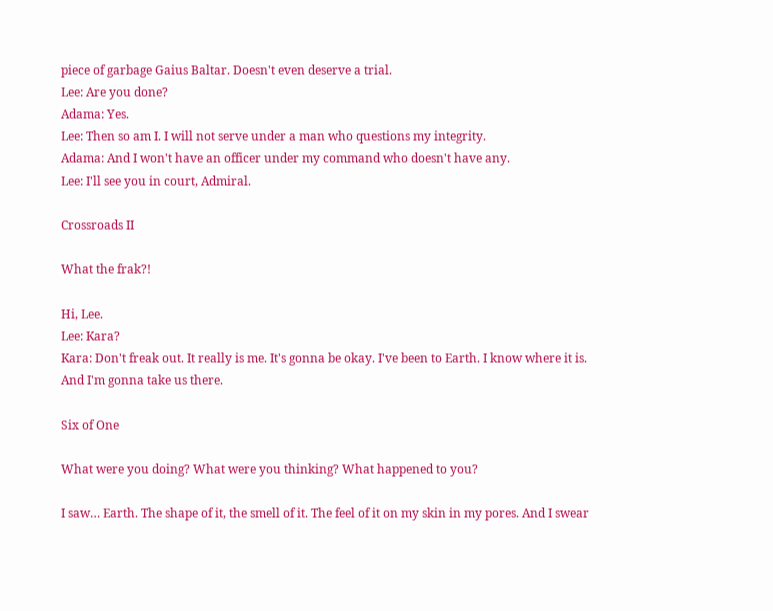piece of garbage Gaius Baltar. Doesn't even deserve a trial.
Lee: Are you done?
Adama: Yes.
Lee: Then so am I. I will not serve under a man who questions my integrity.
Adama: And I won't have an officer under my command who doesn't have any.
Lee: I'll see you in court, Admiral.

Crossroads II

What the frak?!

Hi, Lee.
Lee: Kara?
Kara: Don't freak out. It really is me. It's gonna be okay. I've been to Earth. I know where it is. And I'm gonna take us there.

Six of One

What were you doing? What were you thinking? What happened to you?

I saw… Earth. The shape of it, the smell of it. The feel of it on my skin in my pores. And I swear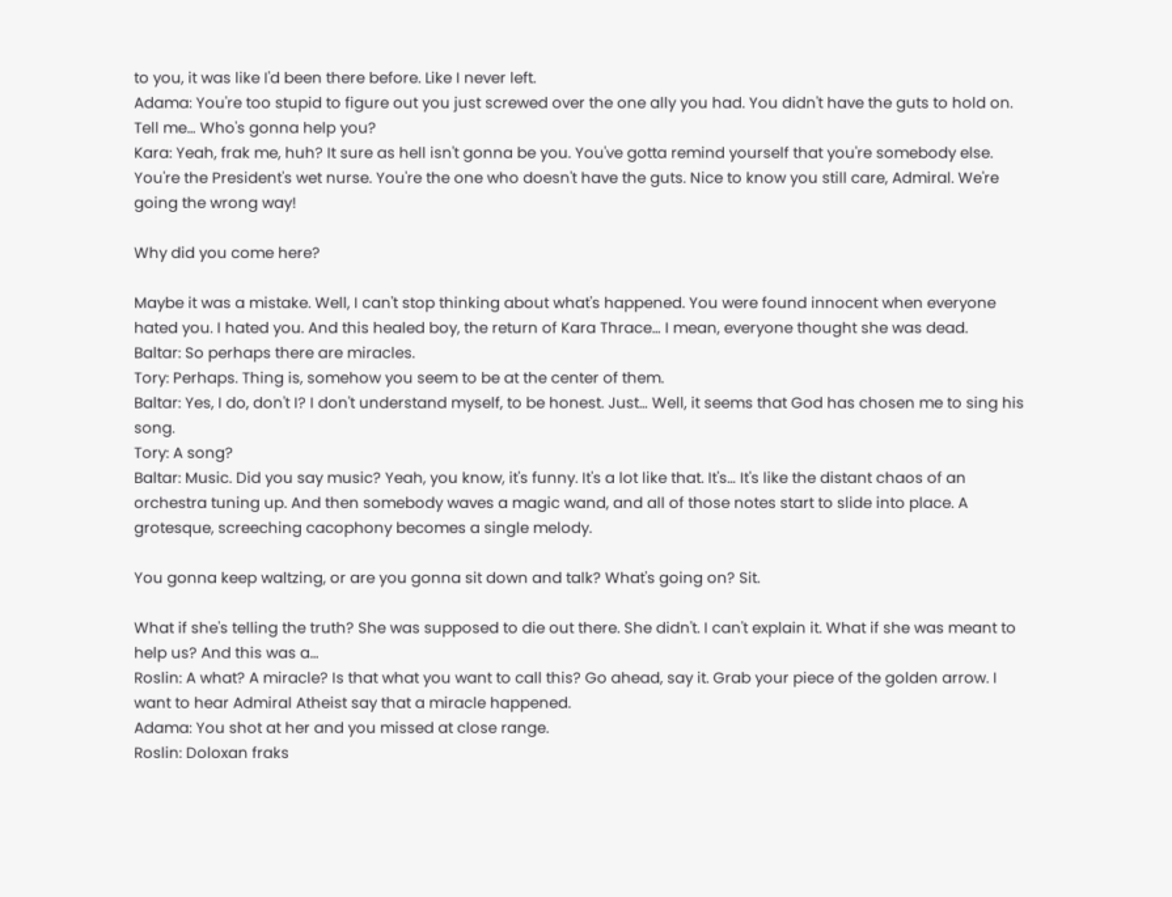to you, it was like I'd been there before. Like I never left.
Adama: You're too stupid to figure out you just screwed over the one ally you had. You didn't have the guts to hold on. Tell me… Who's gonna help you?
Kara: Yeah, frak me, huh? It sure as hell isn't gonna be you. You've gotta remind yourself that you're somebody else. You're the President's wet nurse. You're the one who doesn't have the guts. Nice to know you still care, Admiral. We're going the wrong way!

Why did you come here?

Maybe it was a mistake. Well, I can't stop thinking about what's happened. You were found innocent when everyone hated you. I hated you. And this healed boy, the return of Kara Thrace… I mean, everyone thought she was dead.
Baltar: So perhaps there are miracles.
Tory: Perhaps. Thing is, somehow you seem to be at the center of them.
Baltar: Yes, I do, don't I? I don't understand myself, to be honest. Just… Well, it seems that God has chosen me to sing his song.
Tory: A song?
Baltar: Music. Did you say music? Yeah, you know, it's funny. It's a lot like that. It's… It's like the distant chaos of an orchestra tuning up. And then somebody waves a magic wand, and all of those notes start to slide into place. A grotesque, screeching cacophony becomes a single melody.

You gonna keep waltzing, or are you gonna sit down and talk? What's going on? Sit.

What if she's telling the truth? She was supposed to die out there. She didn't. I can't explain it. What if she was meant to help us? And this was a…
Roslin: A what? A miracle? Is that what you want to call this? Go ahead, say it. Grab your piece of the golden arrow. I want to hear Admiral Atheist say that a miracle happened.
Adama: You shot at her and you missed at close range.
Roslin: Doloxan fraks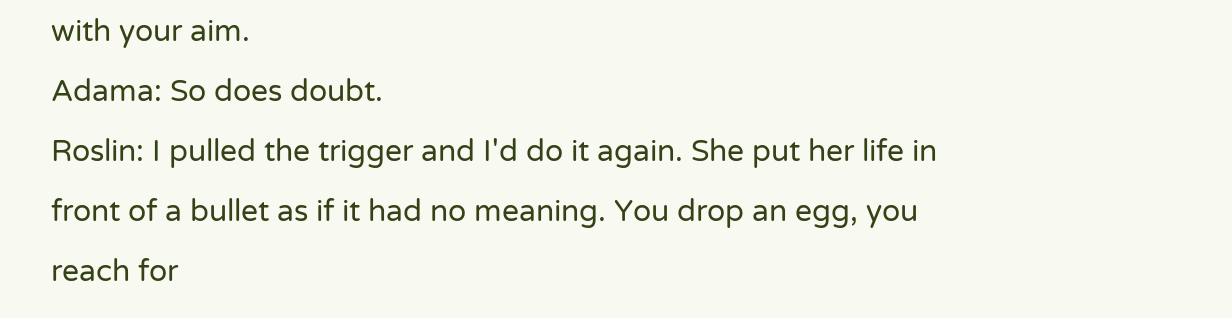with your aim.
Adama: So does doubt.
Roslin: I pulled the trigger and I'd do it again. She put her life in front of a bullet as if it had no meaning. You drop an egg, you reach for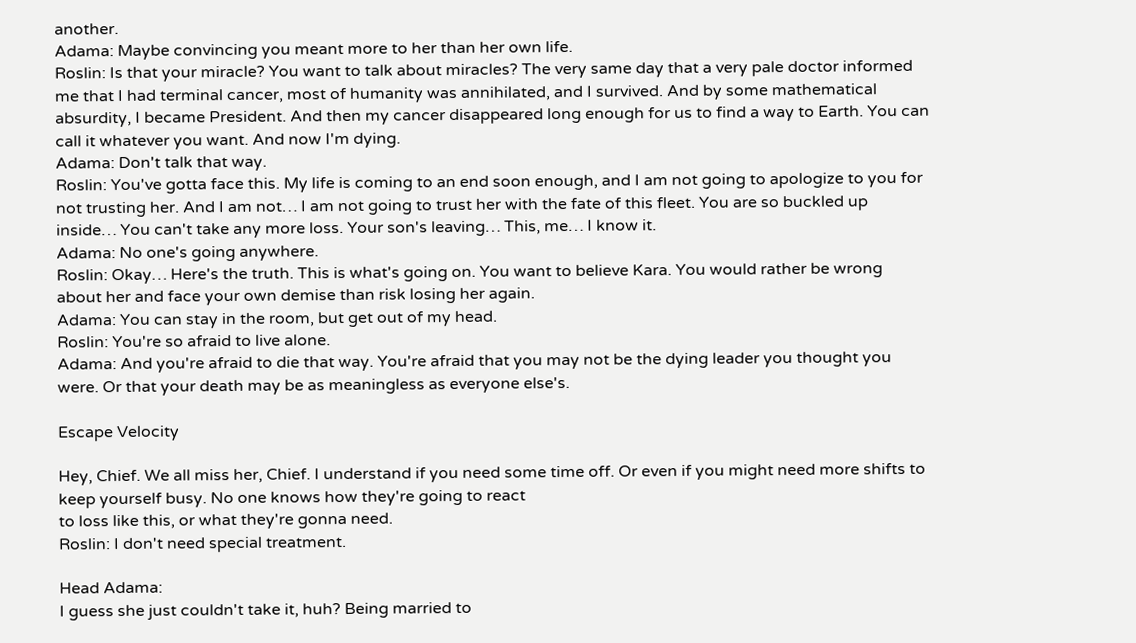another.
Adama: Maybe convincing you meant more to her than her own life.
Roslin: Is that your miracle? You want to talk about miracles? The very same day that a very pale doctor informed me that I had terminal cancer, most of humanity was annihilated, and I survived. And by some mathematical absurdity, I became President. And then my cancer disappeared long enough for us to find a way to Earth. You can call it whatever you want. And now I'm dying.
Adama: Don't talk that way.
Roslin: You've gotta face this. My life is coming to an end soon enough, and I am not going to apologize to you for not trusting her. And I am not… I am not going to trust her with the fate of this fleet. You are so buckled up inside… You can't take any more loss. Your son's leaving… This, me… I know it.
Adama: No one's going anywhere.
Roslin: Okay… Here's the truth. This is what's going on. You want to believe Kara. You would rather be wrong about her and face your own demise than risk losing her again.
Adama: You can stay in the room, but get out of my head.
Roslin: You're so afraid to live alone.
Adama: And you're afraid to die that way. You're afraid that you may not be the dying leader you thought you were. Or that your death may be as meaningless as everyone else's.

Escape Velocity

Hey, Chief. We all miss her, Chief. I understand if you need some time off. Or even if you might need more shifts to keep yourself busy. No one knows how they're going to react
to loss like this, or what they're gonna need.
Roslin: I don't need special treatment.

Head Adama:
I guess she just couldn't take it, huh? Being married to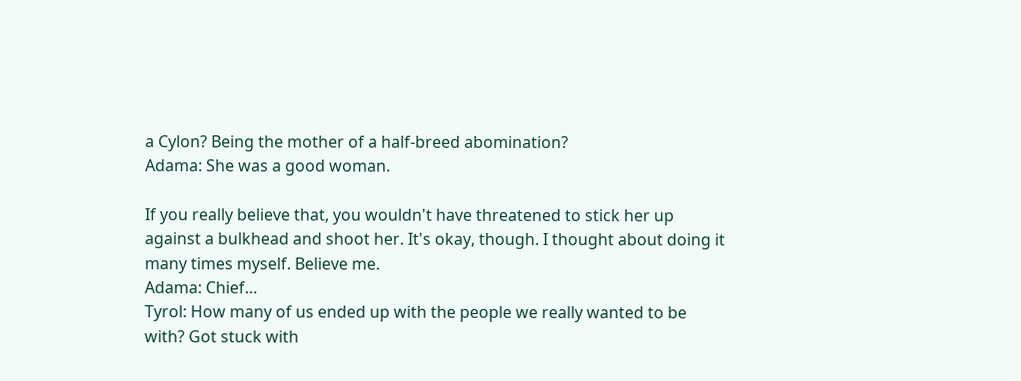a Cylon? Being the mother of a half-breed abomination?
Adama: She was a good woman.

If you really believe that, you wouldn't have threatened to stick her up against a bulkhead and shoot her. It's okay, though. I thought about doing it many times myself. Believe me.
Adama: Chief…
Tyrol: How many of us ended up with the people we really wanted to be with? Got stuck with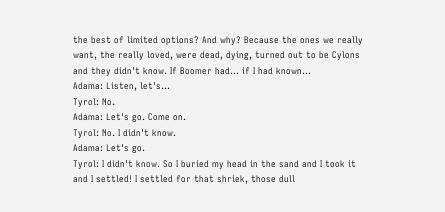the best of limited options? And why? Because the ones we really want, the really loved, were dead, dying, turned out to be Cylons and they didn't know. If Boomer had… if I had known…
Adama: Listen, let's…
Tyrol: No.
Adama: Let's go. Come on.
Tyrol: No. I didn't know.
Adama: Let's go.
Tyrol: I didn't know. So I buried my head in the sand and I took it and I settled! I settled for that shriek, those dull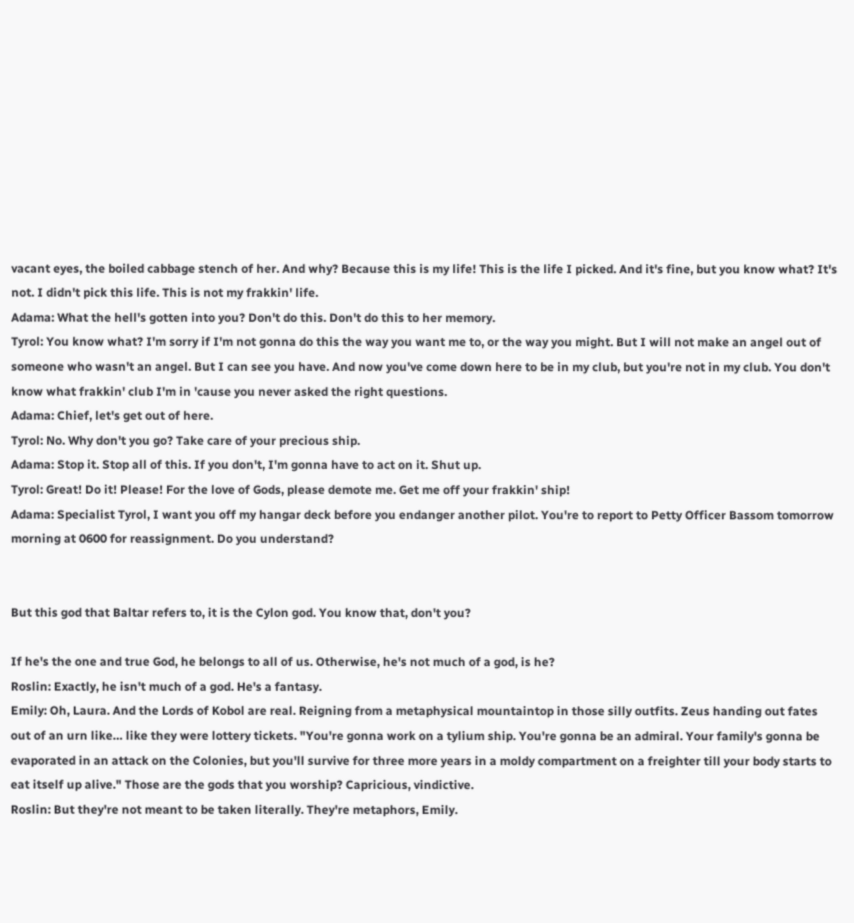vacant eyes, the boiled cabbage stench of her. And why? Because this is my life! This is the life I picked. And it's fine, but you know what? It's not. I didn't pick this life. This is not my frakkin' life.
Adama: What the hell's gotten into you? Don't do this. Don't do this to her memory.
Tyrol: You know what? I'm sorry if I'm not gonna do this the way you want me to, or the way you might. But I will not make an angel out of someone who wasn't an angel. But I can see you have. And now you've come down here to be in my club, but you're not in my club. You don't know what frakkin' club I'm in 'cause you never asked the right questions.
Adama: Chief, let's get out of here.
Tyrol: No. Why don't you go? Take care of your precious ship.
Adama: Stop it. Stop all of this. If you don't, I'm gonna have to act on it. Shut up.
Tyrol: Great! Do it! Please! For the love of Gods, please demote me. Get me off your frakkin' ship!
Adama: Specialist Tyrol, I want you off my hangar deck before you endanger another pilot. You're to report to Petty Officer Bassom tomorrow morning at 0600 for reassignment. Do you understand?


But this god that Baltar refers to, it is the Cylon god. You know that, don't you?

If he's the one and true God, he belongs to all of us. Otherwise, he's not much of a god, is he?
Roslin: Exactly, he isn't much of a god. He's a fantasy.
Emily: Oh, Laura. And the Lords of Kobol are real. Reigning from a metaphysical mountaintop in those silly outfits. Zeus handing out fates out of an urn like… like they were lottery tickets. "You're gonna work on a tylium ship. You're gonna be an admiral. Your family's gonna be evaporated in an attack on the Colonies, but you'll survive for three more years in a moldy compartment on a freighter till your body starts to eat itself up alive." Those are the gods that you worship? Capricious, vindictive.
Roslin: But they're not meant to be taken literally. They're metaphors, Emily.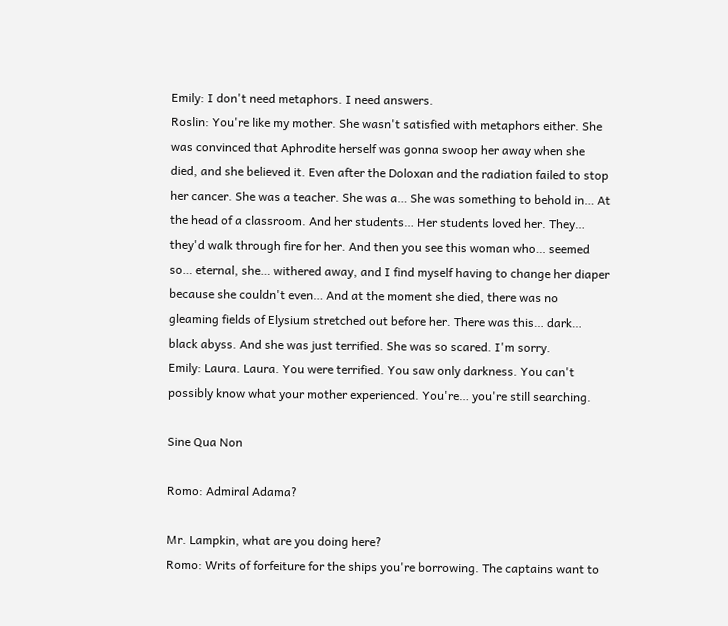Emily: I don't need metaphors. I need answers.
Roslin: You're like my mother. She wasn't satisfied with metaphors either. She was convinced that Aphrodite herself was gonna swoop her away when she died, and she believed it. Even after the Doloxan and the radiation failed to stop her cancer. She was a teacher. She was a… She was something to behold in… At the head of a classroom. And her students… Her students loved her. They… they'd walk through fire for her. And then you see this woman who… seemed so… eternal, she… withered away, and I find myself having to change her diaper because she couldn't even… And at the moment she died, there was no gleaming fields of Elysium stretched out before her. There was this… dark… black abyss. And she was just terrified. She was so scared. I'm sorry.
Emily: Laura. Laura. You were terrified. You saw only darkness. You can't possibly know what your mother experienced. You're… you're still searching.

Sine Qua Non

Romo: Admiral Adama?

Mr. Lampkin, what are you doing here?
Romo: Writs of forfeiture for the ships you're borrowing. The captains want to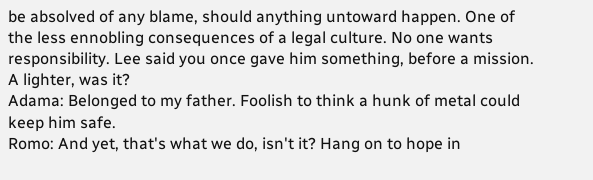be absolved of any blame, should anything untoward happen. One of the less ennobling consequences of a legal culture. No one wants responsibility. Lee said you once gave him something, before a mission. A lighter, was it?
Adama: Belonged to my father. Foolish to think a hunk of metal could keep him safe.
Romo: And yet, that's what we do, isn't it? Hang on to hope in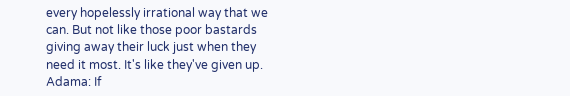every hopelessly irrational way that we can. But not like those poor bastards giving away their luck just when they need it most. It's like they've given up.
Adama: If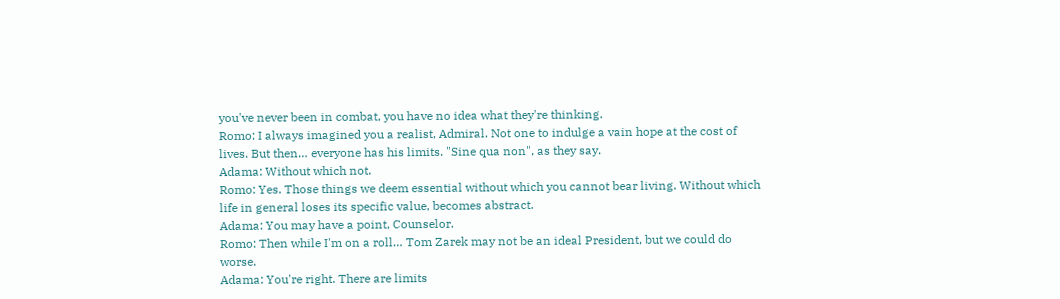you've never been in combat, you have no idea what they're thinking.
Romo: I always imagined you a realist, Admiral. Not one to indulge a vain hope at the cost of lives. But then… everyone has his limits. "Sine qua non", as they say.
Adama: Without which not.
Romo: Yes. Those things we deem essential without which you cannot bear living. Without which life in general loses its specific value, becomes abstract.
Adama: You may have a point, Counselor.
Romo: Then while I'm on a roll… Tom Zarek may not be an ideal President, but we could do worse.
Adama: You're right. There are limits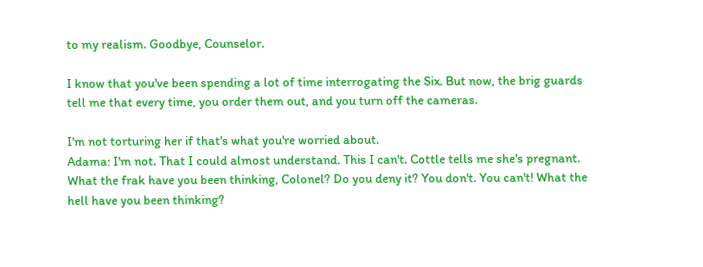to my realism. Goodbye, Counselor.

I know that you've been spending a lot of time interrogating the Six. But now, the brig guards tell me that every time, you order them out, and you turn off the cameras.

I'm not torturing her if that's what you're worried about.
Adama: I'm not. That I could almost understand. This I can't. Cottle tells me she's pregnant. What the frak have you been thinking, Colonel? Do you deny it? You don't. You can't! What the hell have you been thinking?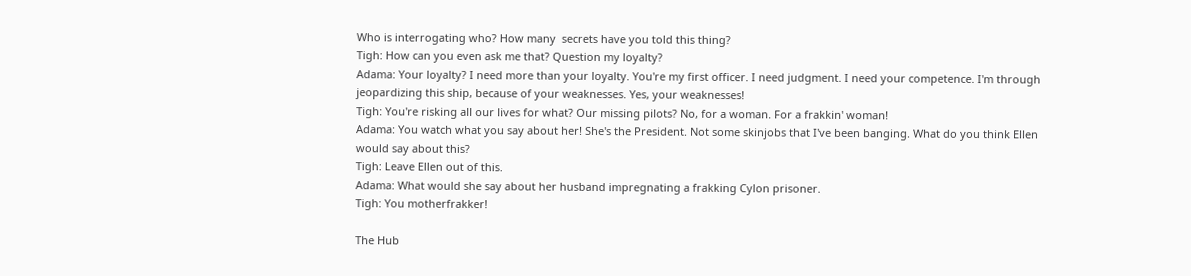Who is interrogating who? How many  secrets have you told this thing?
Tigh: How can you even ask me that? Question my loyalty?
Adama: Your loyalty? I need more than your loyalty. You're my first officer. I need judgment. I need your competence. I'm through jeopardizing this ship, because of your weaknesses. Yes, your weaknesses!
Tigh: You're risking all our lives for what? Our missing pilots? No, for a woman. For a frakkin' woman!
Adama: You watch what you say about her! She's the President. Not some skinjobs that I've been banging. What do you think Ellen would say about this?
Tigh: Leave Ellen out of this.
Adama: What would she say about her husband impregnating a frakking Cylon prisoner.
Tigh: You motherfrakker!

The Hub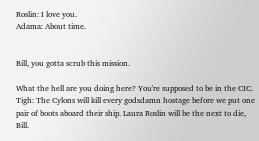Roslin: I love you.
Adama: About time.


Bill, you gotta scrub this mission.

What the hell are you doing here? You're supposed to be in the CIC.
Tigh: The Cylons will kill every godsdamn hostage before we put one pair of boots aboard their ship. Laura Roslin will be the next to die, Bill.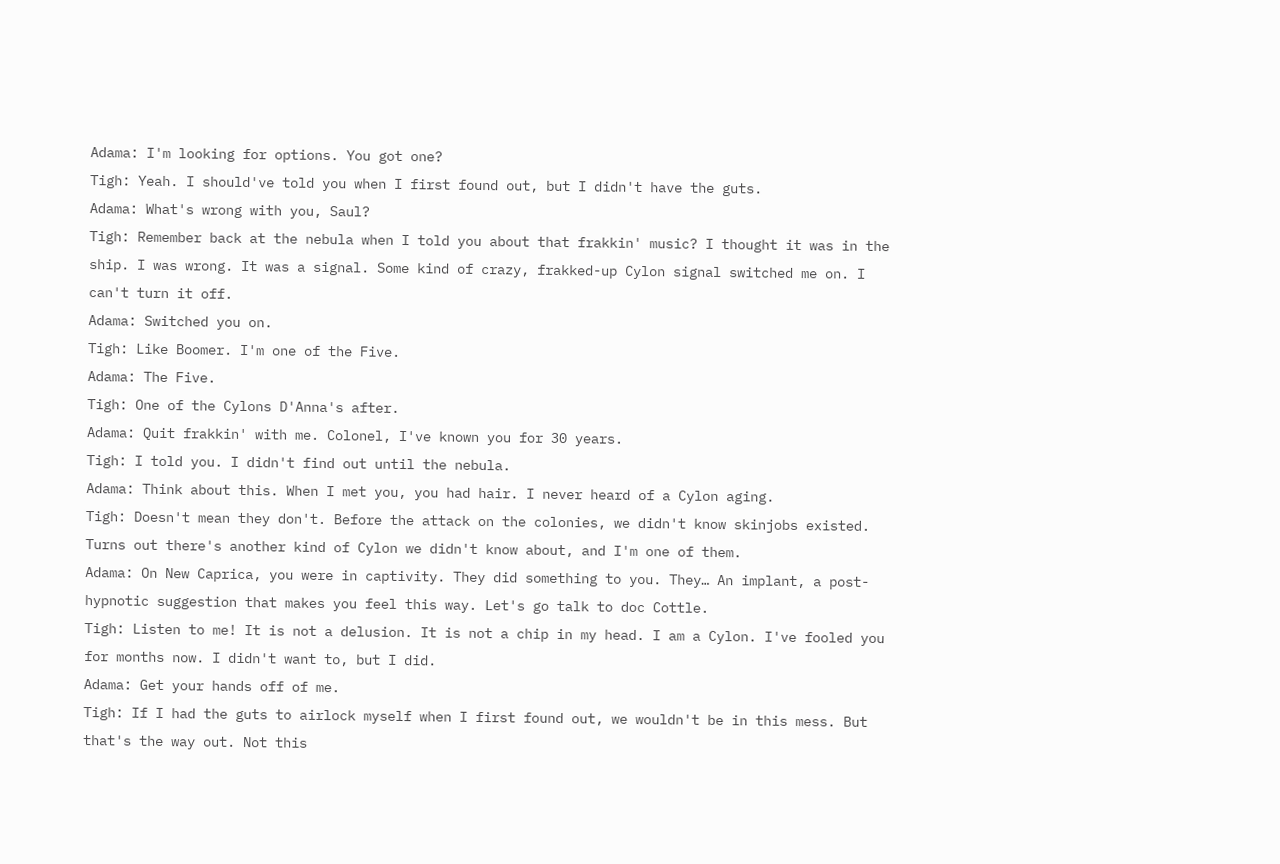Adama: I'm looking for options. You got one?
Tigh: Yeah. I should've told you when I first found out, but I didn't have the guts.
Adama: What's wrong with you, Saul?
Tigh: Remember back at the nebula when I told you about that frakkin' music? I thought it was in the ship. I was wrong. It was a signal. Some kind of crazy, frakked-up Cylon signal switched me on. I can't turn it off.
Adama: Switched you on.
Tigh: Like Boomer. I'm one of the Five.
Adama: The Five.
Tigh: One of the Cylons D'Anna's after.
Adama: Quit frakkin' with me. Colonel, I've known you for 30 years.
Tigh: I told you. I didn't find out until the nebula.
Adama: Think about this. When I met you, you had hair. I never heard of a Cylon aging.
Tigh: Doesn't mean they don't. Before the attack on the colonies, we didn't know skinjobs existed. Turns out there's another kind of Cylon we didn't know about, and I'm one of them.
Adama: On New Caprica, you were in captivity. They did something to you. They… An implant, a post-hypnotic suggestion that makes you feel this way. Let's go talk to doc Cottle.
Tigh: Listen to me! It is not a delusion. It is not a chip in my head. I am a Cylon. I've fooled you for months now. I didn't want to, but I did.
Adama: Get your hands off of me.
Tigh: If I had the guts to airlock myself when I first found out, we wouldn't be in this mess. But that's the way out. Not this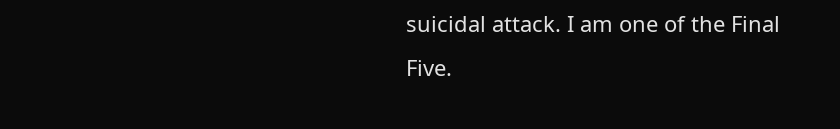suicidal attack. I am one of the Final Five.